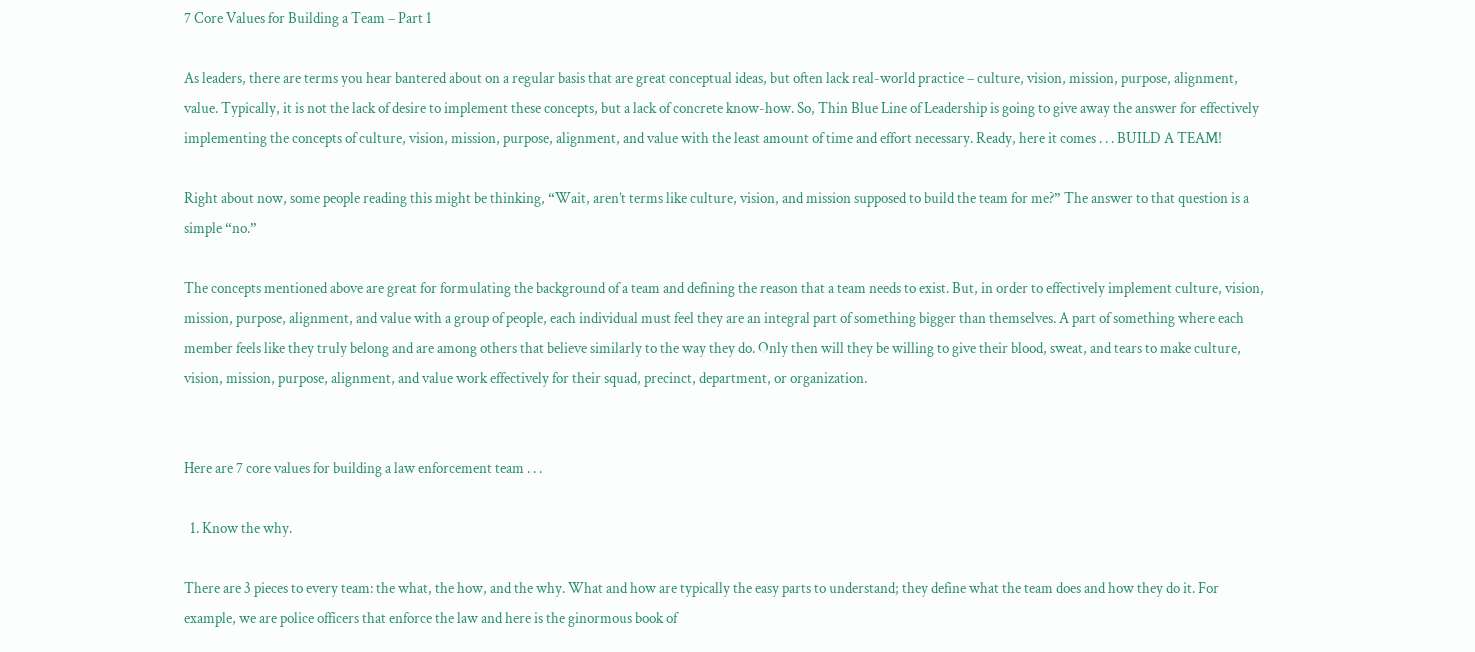7 Core Values for Building a Team – Part 1

As leaders, there are terms you hear bantered about on a regular basis that are great conceptual ideas, but often lack real-world practice – culture, vision, mission, purpose, alignment, value. Typically, it is not the lack of desire to implement these concepts, but a lack of concrete know-how. So, Thin Blue Line of Leadership is going to give away the answer for effectively implementing the concepts of culture, vision, mission, purpose, alignment, and value with the least amount of time and effort necessary. Ready, here it comes . . . BUILD A TEAM!

Right about now, some people reading this might be thinking, “Wait, aren’t terms like culture, vision, and mission supposed to build the team for me?” The answer to that question is a simple “no.”

The concepts mentioned above are great for formulating the background of a team and defining the reason that a team needs to exist. But, in order to effectively implement culture, vision, mission, purpose, alignment, and value with a group of people, each individual must feel they are an integral part of something bigger than themselves. A part of something where each member feels like they truly belong and are among others that believe similarly to the way they do. Only then will they be willing to give their blood, sweat, and tears to make culture, vision, mission, purpose, alignment, and value work effectively for their squad, precinct, department, or organization.


Here are 7 core values for building a law enforcement team . . .

  1. Know the why.

There are 3 pieces to every team: the what, the how, and the why. What and how are typically the easy parts to understand; they define what the team does and how they do it. For example, we are police officers that enforce the law and here is the ginormous book of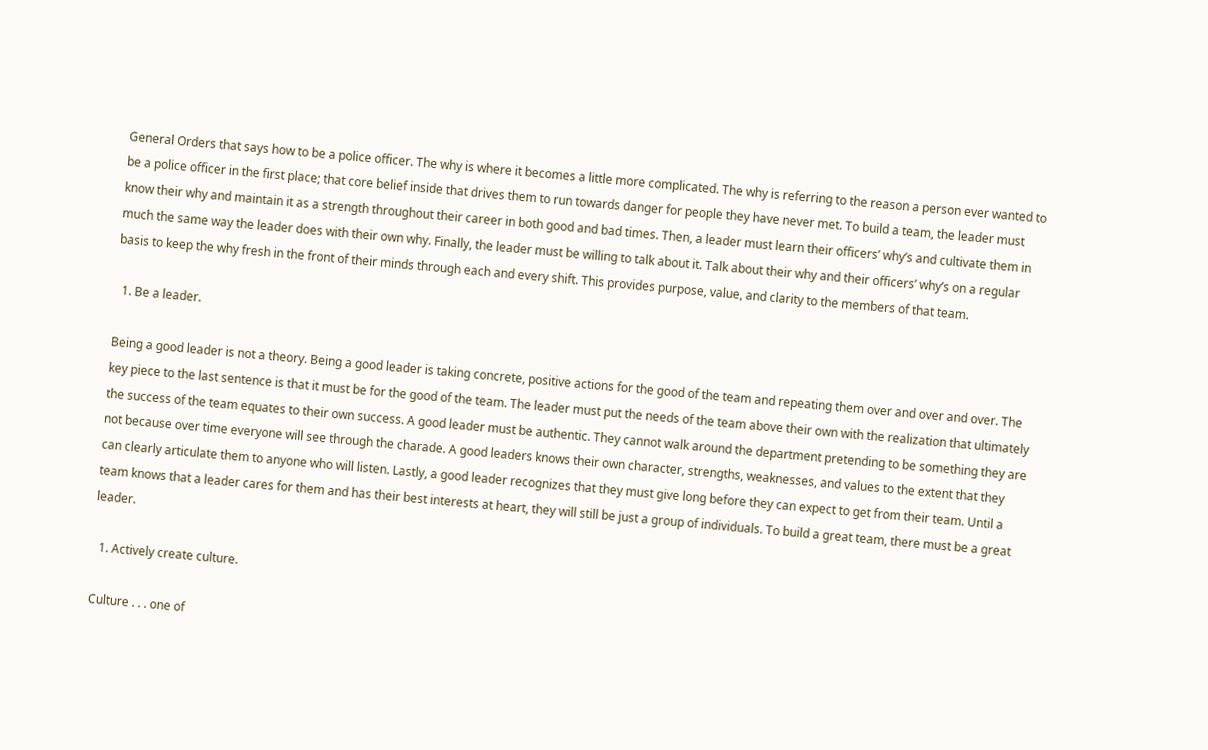General Orders that says how to be a police officer. The why is where it becomes a little more complicated. The why is referring to the reason a person ever wanted to be a police officer in the first place; that core belief inside that drives them to run towards danger for people they have never met. To build a team, the leader must know their why and maintain it as a strength throughout their career in both good and bad times. Then, a leader must learn their officers’ why’s and cultivate them in much the same way the leader does with their own why. Finally, the leader must be willing to talk about it. Talk about their why and their officers’ why’s on a regular basis to keep the why fresh in the front of their minds through each and every shift. This provides purpose, value, and clarity to the members of that team.

  1. Be a leader.

Being a good leader is not a theory. Being a good leader is taking concrete, positive actions for the good of the team and repeating them over and over and over. The key piece to the last sentence is that it must be for the good of the team. The leader must put the needs of the team above their own with the realization that ultimately the success of the team equates to their own success. A good leader must be authentic. They cannot walk around the department pretending to be something they are not because over time everyone will see through the charade. A good leaders knows their own character, strengths, weaknesses, and values to the extent that they can clearly articulate them to anyone who will listen. Lastly, a good leader recognizes that they must give long before they can expect to get from their team. Until a team knows that a leader cares for them and has their best interests at heart, they will still be just a group of individuals. To build a great team, there must be a great leader.

  1. Actively create culture.

Culture . . . one of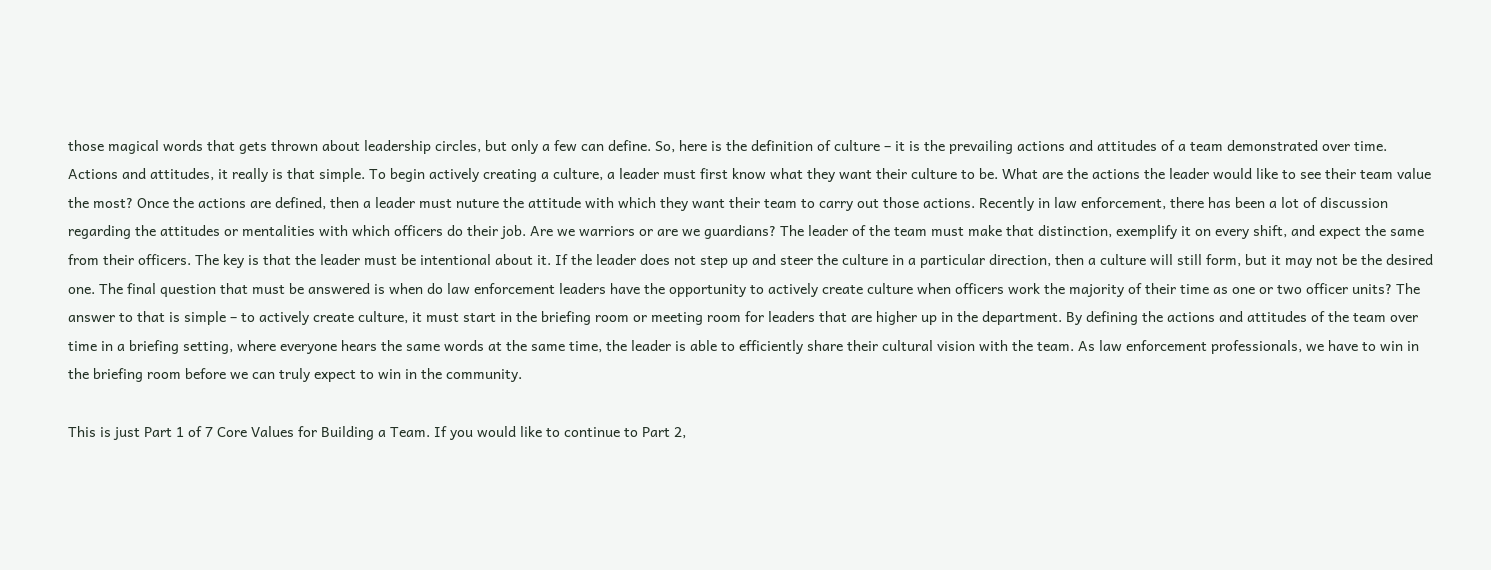those magical words that gets thrown about leadership circles, but only a few can define. So, here is the definition of culture – it is the prevailing actions and attitudes of a team demonstrated over time. Actions and attitudes, it really is that simple. To begin actively creating a culture, a leader must first know what they want their culture to be. What are the actions the leader would like to see their team value the most? Once the actions are defined, then a leader must nuture the attitude with which they want their team to carry out those actions. Recently in law enforcement, there has been a lot of discussion regarding the attitudes or mentalities with which officers do their job. Are we warriors or are we guardians? The leader of the team must make that distinction, exemplify it on every shift, and expect the same from their officers. The key is that the leader must be intentional about it. If the leader does not step up and steer the culture in a particular direction, then a culture will still form, but it may not be the desired one. The final question that must be answered is when do law enforcement leaders have the opportunity to actively create culture when officers work the majority of their time as one or two officer units? The answer to that is simple – to actively create culture, it must start in the briefing room or meeting room for leaders that are higher up in the department. By defining the actions and attitudes of the team over time in a briefing setting, where everyone hears the same words at the same time, the leader is able to efficiently share their cultural vision with the team. As law enforcement professionals, we have to win in the briefing room before we can truly expect to win in the community.

This is just Part 1 of 7 Core Values for Building a Team. If you would like to continue to Part 2,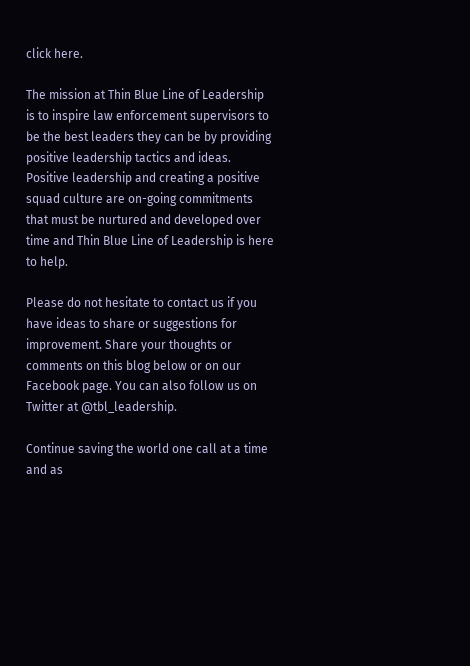click here.

The mission at Thin Blue Line of Leadership is to inspire law enforcement supervisors to be the best leaders they can be by providing positive leadership tactics and ideas. Positive leadership and creating a positive squad culture are on-going commitments that must be nurtured and developed over time and Thin Blue Line of Leadership is here to help.

Please do not hesitate to contact us if you have ideas to share or suggestions for improvement. Share your thoughts or comments on this blog below or on our Facebook page. You can also follow us on Twitter at @tbl_leadership.

Continue saving the world one call at a time and as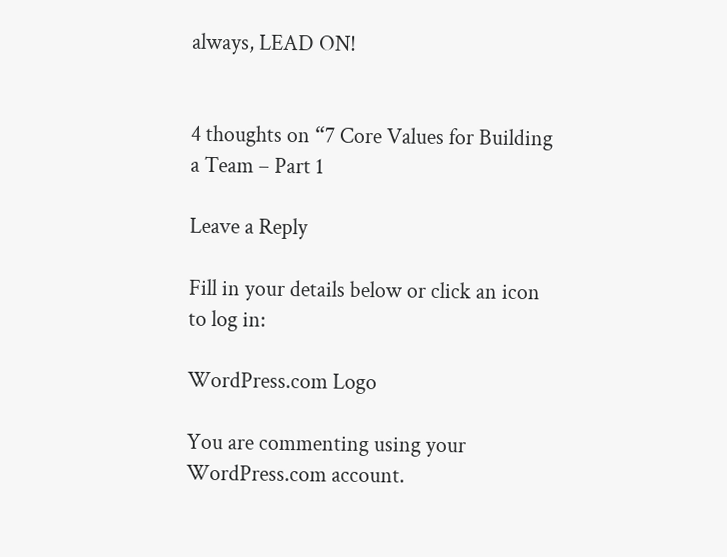always, LEAD ON!


4 thoughts on “7 Core Values for Building a Team – Part 1

Leave a Reply

Fill in your details below or click an icon to log in:

WordPress.com Logo

You are commenting using your WordPress.com account.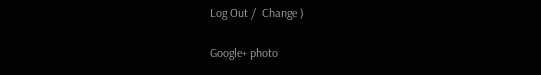Log Out /  Change )

Google+ photo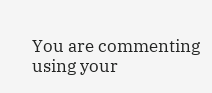You are commenting using your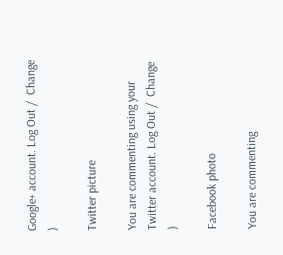Google+ account. Log Out /  Change )

Twitter picture

You are commenting using your Twitter account. Log Out /  Change )

Facebook photo

You are commenting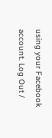using your Facebook account. Log Out /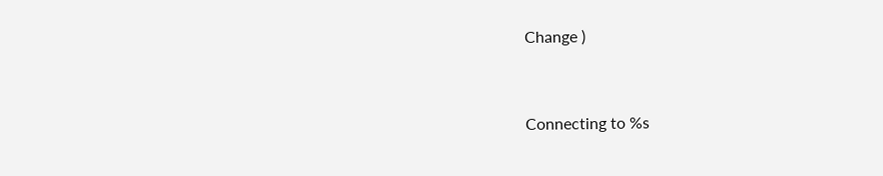Change )


Connecting to %s